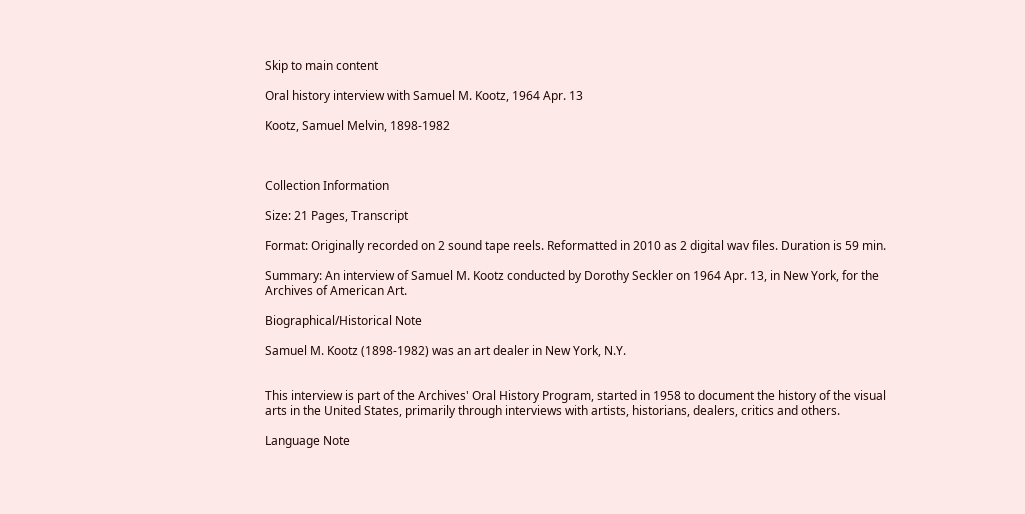Skip to main content

Oral history interview with Samuel M. Kootz, 1964 Apr. 13

Kootz, Samuel Melvin, 1898-1982



Collection Information

Size: 21 Pages, Transcript

Format: Originally recorded on 2 sound tape reels. Reformatted in 2010 as 2 digital wav files. Duration is 59 min.

Summary: An interview of Samuel M. Kootz conducted by Dorothy Seckler on 1964 Apr. 13, in New York, for the Archives of American Art.

Biographical/Historical Note

Samuel M. Kootz (1898-1982) was an art dealer in New York, N.Y.


This interview is part of the Archives' Oral History Program, started in 1958 to document the history of the visual arts in the United States, primarily through interviews with artists, historians, dealers, critics and others.

Language Note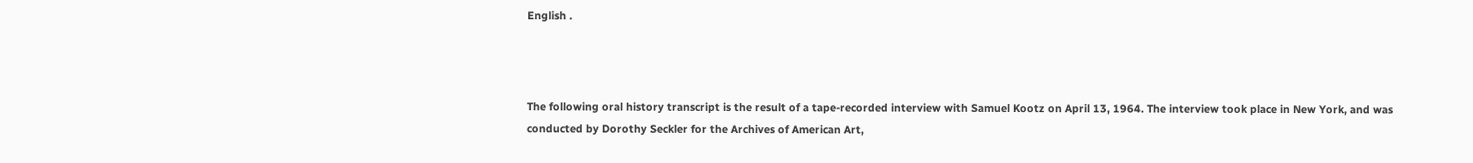English .



The following oral history transcript is the result of a tape-recorded interview with Samuel Kootz on April 13, 1964. The interview took place in New York, and was conducted by Dorothy Seckler for the Archives of American Art,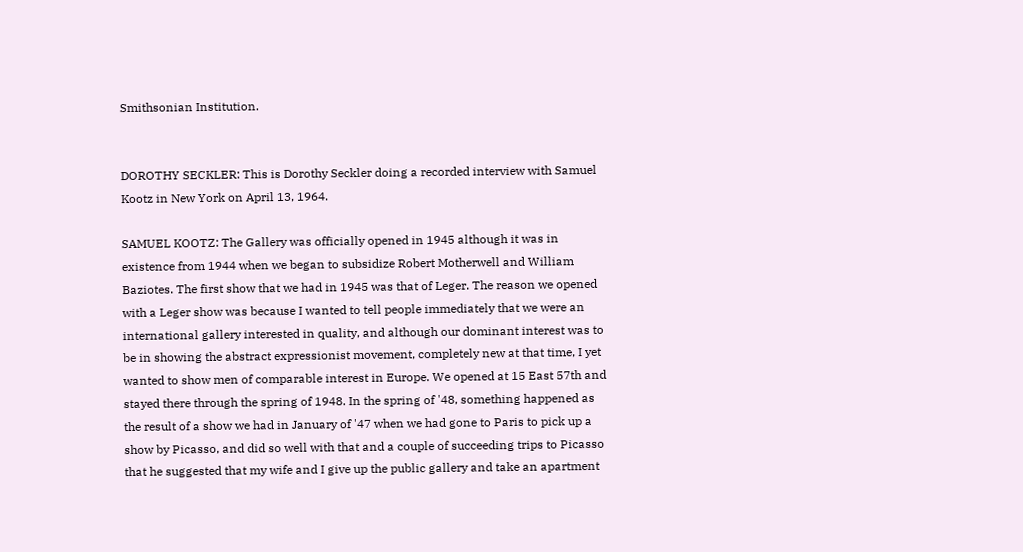Smithsonian Institution.


DOROTHY SECKLER: This is Dorothy Seckler doing a recorded interview with Samuel Kootz in New York on April 13, 1964.

SAMUEL KOOTZ: The Gallery was officially opened in 1945 although it was in existence from 1944 when we began to subsidize Robert Motherwell and William Baziotes. The first show that we had in 1945 was that of Leger. The reason we opened with a Leger show was because I wanted to tell people immediately that we were an international gallery interested in quality, and although our dominant interest was to be in showing the abstract expressionist movement, completely new at that time, I yet wanted to show men of comparable interest in Europe. We opened at 15 East 57th and stayed there through the spring of 1948. In the spring of '48, something happened as the result of a show we had in January of '47 when we had gone to Paris to pick up a show by Picasso, and did so well with that and a couple of succeeding trips to Picasso that he suggested that my wife and I give up the public gallery and take an apartment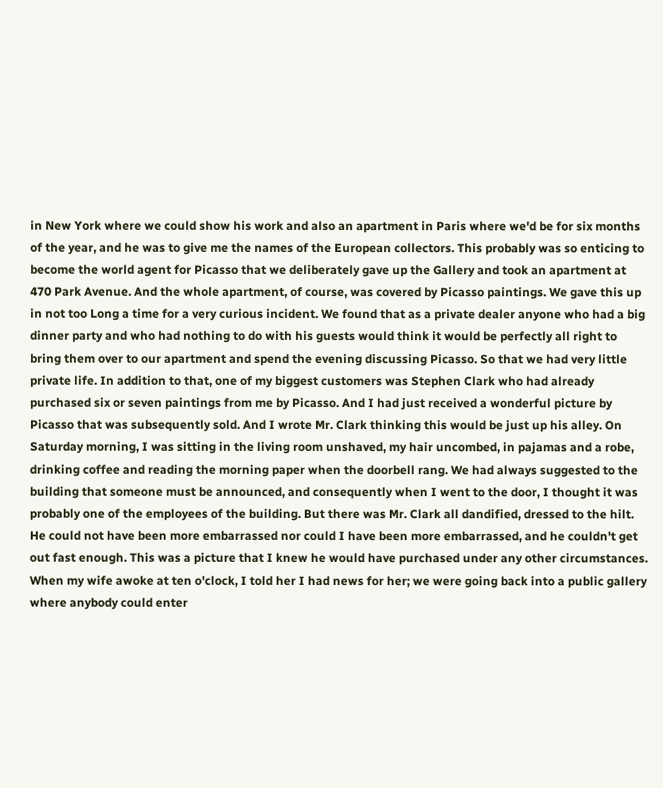in New York where we could show his work and also an apartment in Paris where we'd be for six months of the year, and he was to give me the names of the European collectors. This probably was so enticing to become the world agent for Picasso that we deliberately gave up the Gallery and took an apartment at 470 Park Avenue. And the whole apartment, of course, was covered by Picasso paintings. We gave this up in not too Long a time for a very curious incident. We found that as a private dealer anyone who had a big dinner party and who had nothing to do with his guests would think it would be perfectly all right to bring them over to our apartment and spend the evening discussing Picasso. So that we had very little private life. In addition to that, one of my biggest customers was Stephen Clark who had already purchased six or seven paintings from me by Picasso. And I had just received a wonderful picture by Picasso that was subsequently sold. And I wrote Mr. Clark thinking this would be just up his alley. On Saturday morning, I was sitting in the living room unshaved, my hair uncombed, in pajamas and a robe, drinking coffee and reading the morning paper when the doorbell rang. We had always suggested to the building that someone must be announced, and consequently when I went to the door, I thought it was probably one of the employees of the building. But there was Mr. Clark all dandified, dressed to the hilt. He could not have been more embarrassed nor could I have been more embarrassed, and he couldn't get out fast enough. This was a picture that I knew he would have purchased under any other circumstances. When my wife awoke at ten o'clock, I told her I had news for her; we were going back into a public gallery where anybody could enter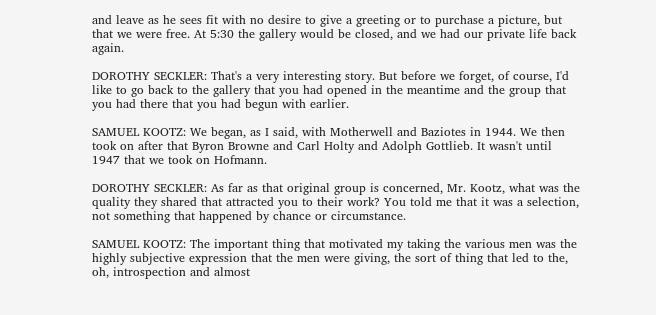and leave as he sees fit with no desire to give a greeting or to purchase a picture, but that we were free. At 5:30 the gallery would be closed, and we had our private life back again.

DOROTHY SECKLER: That's a very interesting story. But before we forget, of course, I'd like to go back to the gallery that you had opened in the meantime and the group that you had there that you had begun with earlier.

SAMUEL KOOTZ: We began, as I said, with Motherwell and Baziotes in 1944. We then took on after that Byron Browne and Carl Holty and Adolph Gottlieb. It wasn't until 1947 that we took on Hofmann.

DOROTHY SECKLER: As far as that original group is concerned, Mr. Kootz, what was the quality they shared that attracted you to their work? You told me that it was a selection, not something that happened by chance or circumstance.

SAMUEL KOOTZ: The important thing that motivated my taking the various men was the highly subjective expression that the men were giving, the sort of thing that led to the, oh, introspection and almost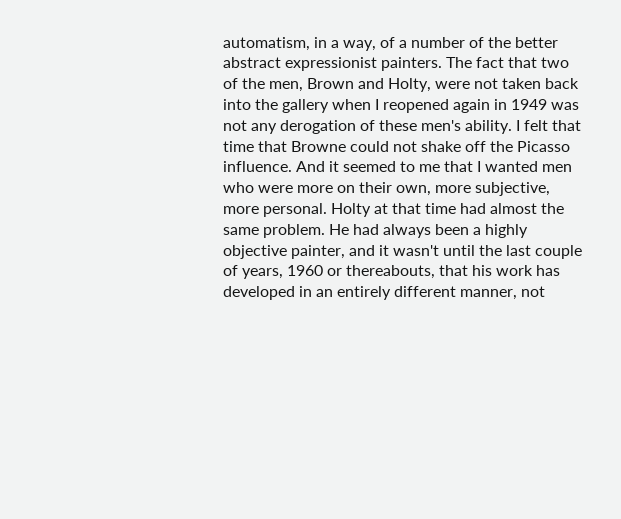automatism, in a way, of a number of the better abstract expressionist painters. The fact that two of the men, Brown and Holty, were not taken back into the gallery when I reopened again in 1949 was not any derogation of these men's ability. I felt that time that Browne could not shake off the Picasso influence. And it seemed to me that I wanted men who were more on their own, more subjective, more personal. Holty at that time had almost the same problem. He had always been a highly objective painter, and it wasn't until the last couple of years, 1960 or thereabouts, that his work has developed in an entirely different manner, not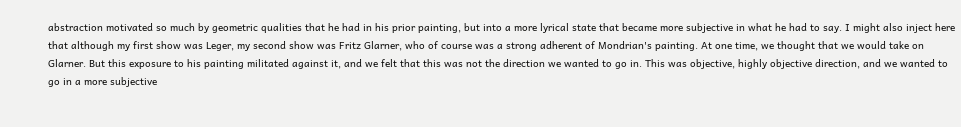abstraction motivated so much by geometric qualities that he had in his prior painting, but into a more lyrical state that became more subjective in what he had to say. I might also inject here that although my first show was Leger, my second show was Fritz Glarner, who of course was a strong adherent of Mondrian's painting. At one time, we thought that we would take on Glarner. But this exposure to his painting militated against it, and we felt that this was not the direction we wanted to go in. This was objective, highly objective direction, and we wanted to go in a more subjective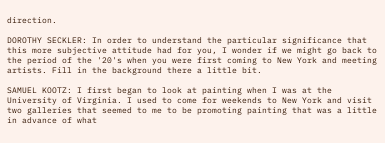direction.

DOROTHY SECKLER: In order to understand the particular significance that this more subjective attitude had for you, I wonder if we might go back to the period of the '20's when you were first coming to New York and meeting artists. Fill in the background there a little bit.

SAMUEL KOOTZ: I first began to look at painting when I was at the University of Virginia. I used to come for weekends to New York and visit two galleries that seemed to me to be promoting painting that was a little in advance of what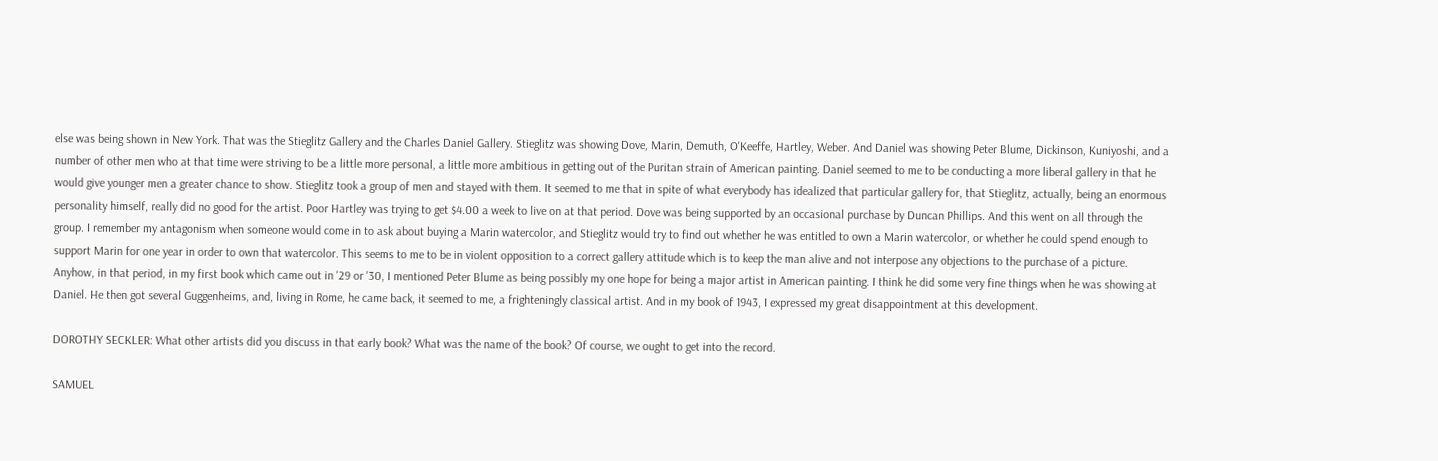else was being shown in New York. That was the Stieglitz Gallery and the Charles Daniel Gallery. Stieglitz was showing Dove, Marin, Demuth, O'Keeffe, Hartley, Weber. And Daniel was showing Peter Blume, Dickinson, Kuniyoshi, and a number of other men who at that time were striving to be a little more personal, a little more ambitious in getting out of the Puritan strain of American painting. Daniel seemed to me to be conducting a more liberal gallery in that he would give younger men a greater chance to show. Stieglitz took a group of men and stayed with them. It seemed to me that in spite of what everybody has idealized that particular gallery for, that Stieglitz, actually, being an enormous personality himself, really did no good for the artist. Poor Hartley was trying to get $4.00 a week to live on at that period. Dove was being supported by an occasional purchase by Duncan Phillips. And this went on all through the group. I remember my antagonism when someone would come in to ask about buying a Marin watercolor, and Stieglitz would try to find out whether he was entitled to own a Marin watercolor, or whether he could spend enough to support Marin for one year in order to own that watercolor. This seems to me to be in violent opposition to a correct gallery attitude which is to keep the man alive and not interpose any objections to the purchase of a picture. Anyhow, in that period, in my first book which came out in '29 or '30, I mentioned Peter Blume as being possibly my one hope for being a major artist in American painting. I think he did some very fine things when he was showing at Daniel. He then got several Guggenheims, and, living in Rome, he came back, it seemed to me, a frighteningly classical artist. And in my book of 1943, I expressed my great disappointment at this development.

DOROTHY SECKLER: What other artists did you discuss in that early book? What was the name of the book? Of course, we ought to get into the record.

SAMUEL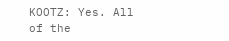KOOTZ: Yes. All of the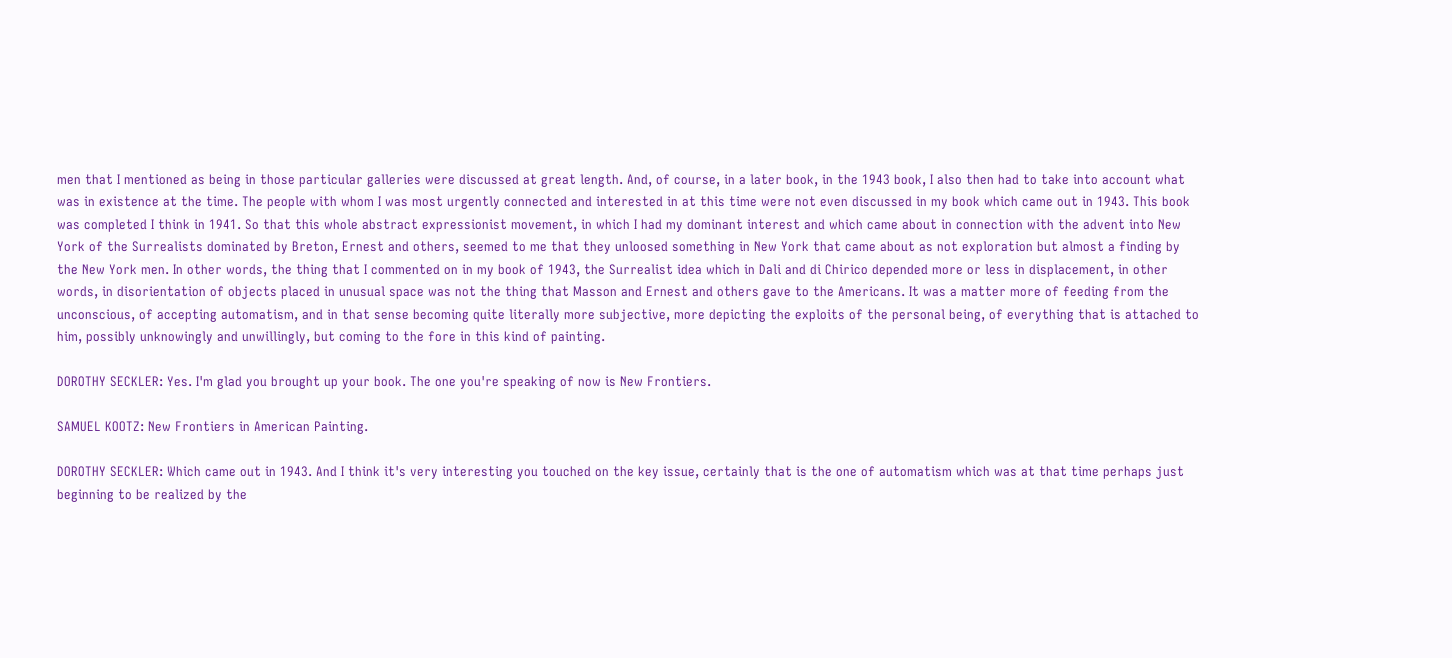men that I mentioned as being in those particular galleries were discussed at great length. And, of course, in a later book, in the 1943 book, I also then had to take into account what was in existence at the time. The people with whom I was most urgently connected and interested in at this time were not even discussed in my book which came out in 1943. This book was completed I think in 1941. So that this whole abstract expressionist movement, in which I had my dominant interest and which came about in connection with the advent into New York of the Surrealists dominated by Breton, Ernest and others, seemed to me that they unloosed something in New York that came about as not exploration but almost a finding by the New York men. In other words, the thing that I commented on in my book of 1943, the Surrealist idea which in Dali and di Chirico depended more or less in displacement, in other words, in disorientation of objects placed in unusual space was not the thing that Masson and Ernest and others gave to the Americans. It was a matter more of feeding from the unconscious, of accepting automatism, and in that sense becoming quite literally more subjective, more depicting the exploits of the personal being, of everything that is attached to him, possibly unknowingly and unwillingly, but coming to the fore in this kind of painting.

DOROTHY SECKLER: Yes. I'm glad you brought up your book. The one you're speaking of now is New Frontiers.

SAMUEL KOOTZ: New Frontiers in American Painting.

DOROTHY SECKLER: Which came out in 1943. And I think it's very interesting you touched on the key issue, certainly that is the one of automatism which was at that time perhaps just beginning to be realized by the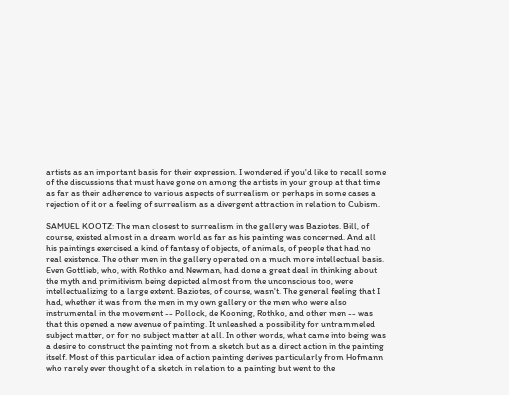artists as an important basis for their expression. I wondered if you'd like to recall some of the discussions that must have gone on among the artists in your group at that time as far as their adherence to various aspects of surrealism or perhaps in some cases a rejection of it or a feeling of surrealism as a divergent attraction in relation to Cubism.

SAMUEL KOOTZ: The man closest to surrealism in the gallery was Baziotes. Bill, of course, existed almost in a dream world as far as his painting was concerned. And all his paintings exercised a kind of fantasy of objects, of animals, of people that had no real existence. The other men in the gallery operated on a much more intellectual basis. Even Gottlieb, who, with Rothko and Newman, had done a great deal in thinking about the myth and primitivism being depicted almost from the unconscious too, were intellectualizing to a large extent. Baziotes, of course, wasn't. The general feeling that I had, whether it was from the men in my own gallery or the men who were also instrumental in the movement -- Pollock, de Kooning, Rothko, and other men -- was that this opened a new avenue of painting. It unleashed a possibility for untrammeled subject matter, or for no subject matter at all. In other words, what came into being was a desire to construct the painting not from a sketch but as a direct action in the painting itself. Most of this particular idea of action painting derives particularly from Hofmann who rarely ever thought of a sketch in relation to a painting but went to the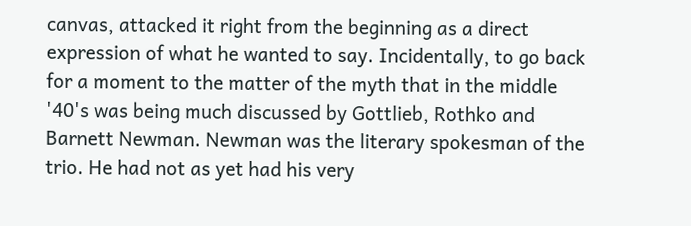canvas, attacked it right from the beginning as a direct expression of what he wanted to say. Incidentally, to go back for a moment to the matter of the myth that in the middle '40's was being much discussed by Gottlieb, Rothko and Barnett Newman. Newman was the literary spokesman of the trio. He had not as yet had his very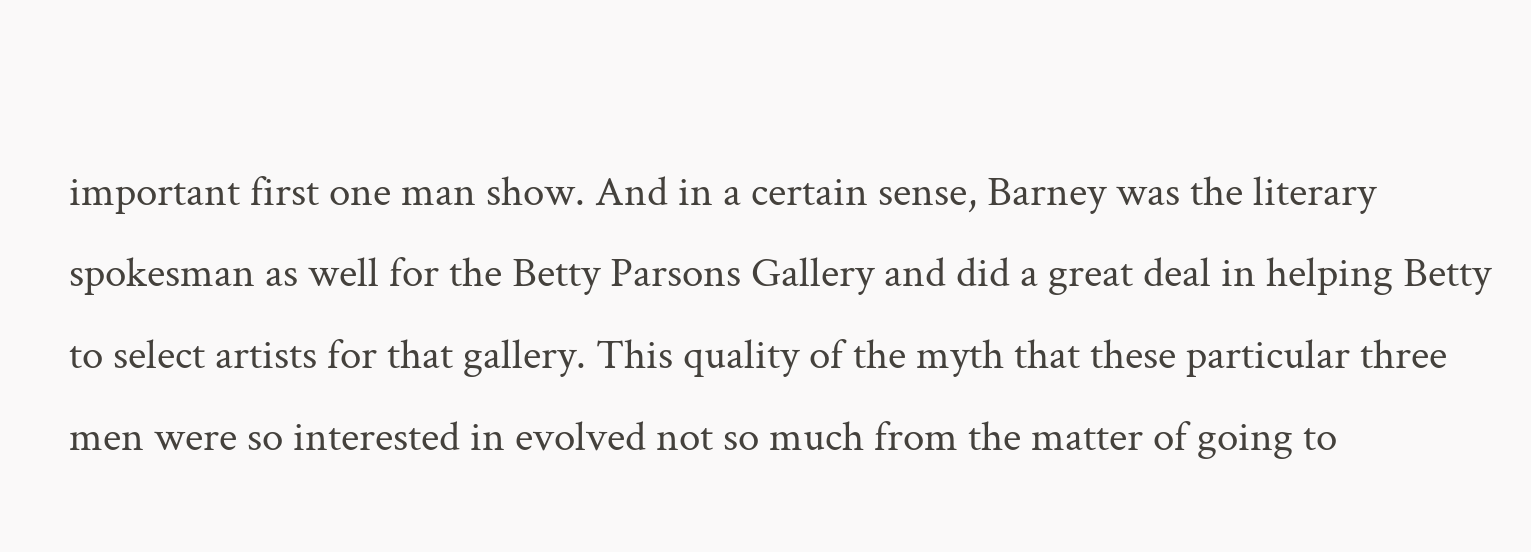important first one man show. And in a certain sense, Barney was the literary spokesman as well for the Betty Parsons Gallery and did a great deal in helping Betty to select artists for that gallery. This quality of the myth that these particular three men were so interested in evolved not so much from the matter of going to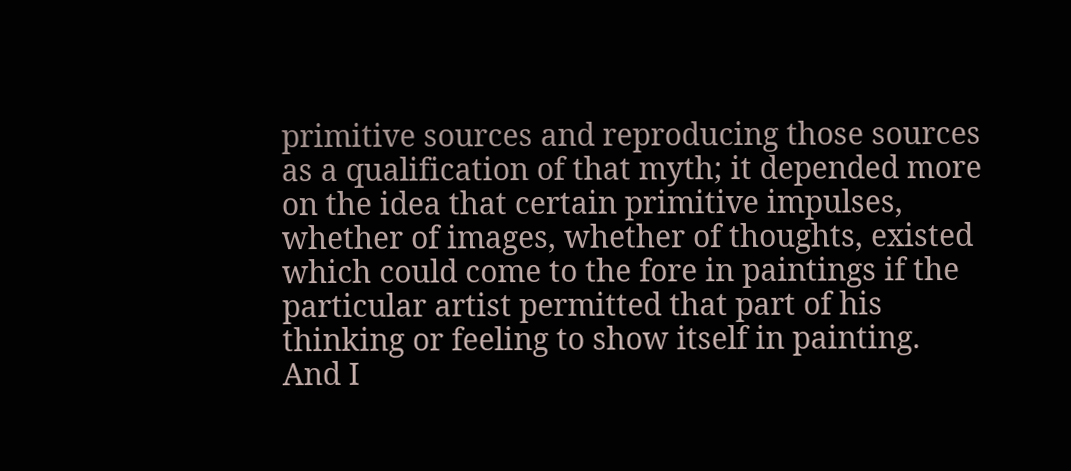primitive sources and reproducing those sources as a qualification of that myth; it depended more on the idea that certain primitive impulses, whether of images, whether of thoughts, existed which could come to the fore in paintings if the particular artist permitted that part of his thinking or feeling to show itself in painting. And I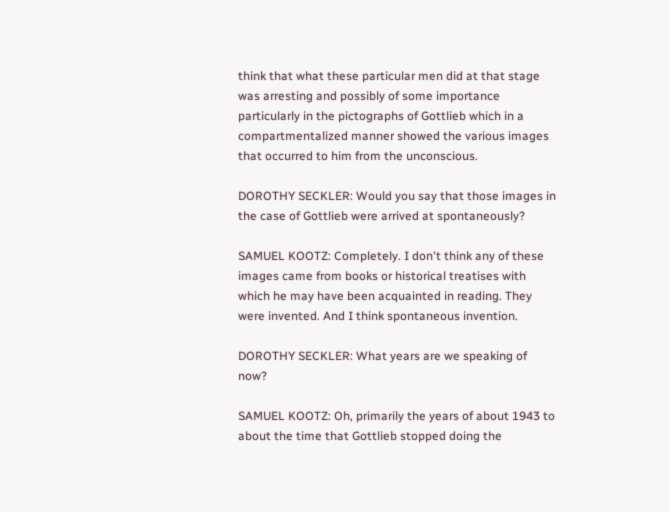think that what these particular men did at that stage was arresting and possibly of some importance particularly in the pictographs of Gottlieb which in a compartmentalized manner showed the various images that occurred to him from the unconscious.

DOROTHY SECKLER: Would you say that those images in the case of Gottlieb were arrived at spontaneously?

SAMUEL KOOTZ: Completely. I don't think any of these images came from books or historical treatises with which he may have been acquainted in reading. They were invented. And I think spontaneous invention.

DOROTHY SECKLER: What years are we speaking of now?

SAMUEL KOOTZ: Oh, primarily the years of about 1943 to about the time that Gottlieb stopped doing the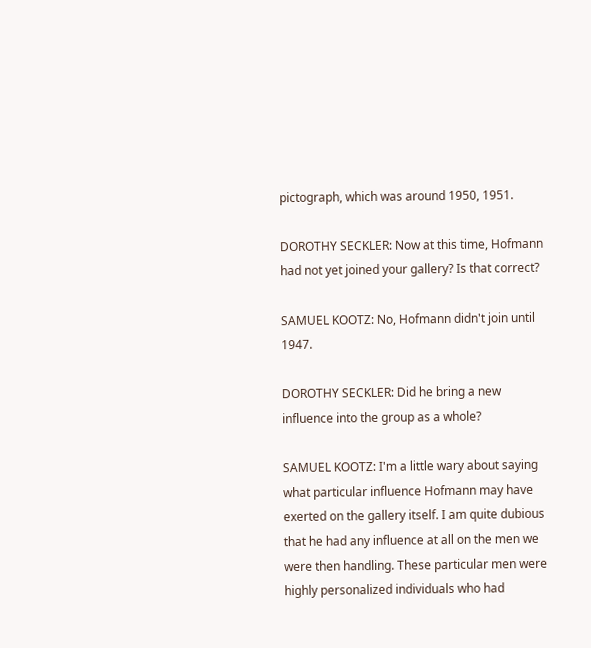pictograph, which was around 1950, 1951.

DOROTHY SECKLER: Now at this time, Hofmann had not yet joined your gallery? Is that correct?

SAMUEL KOOTZ: No, Hofmann didn't join until 1947.

DOROTHY SECKLER: Did he bring a new influence into the group as a whole?

SAMUEL KOOTZ: I'm a little wary about saying what particular influence Hofmann may have exerted on the gallery itself. I am quite dubious that he had any influence at all on the men we were then handling. These particular men were highly personalized individuals who had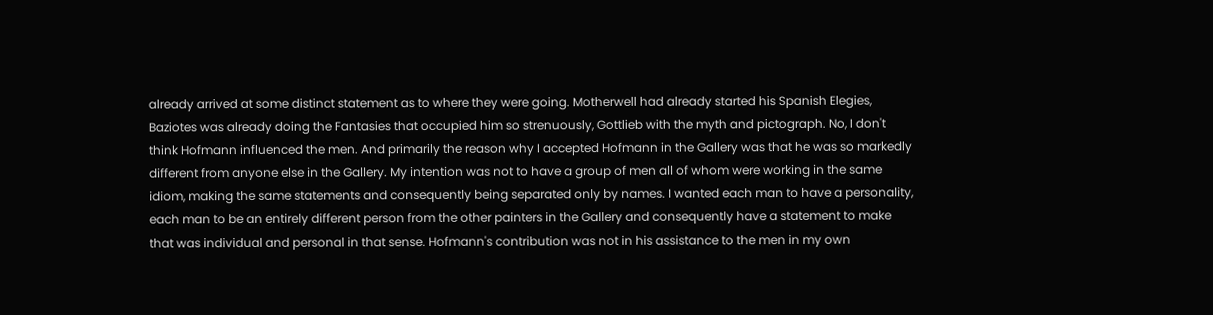already arrived at some distinct statement as to where they were going. Motherwell had already started his Spanish Elegies, Baziotes was already doing the Fantasies that occupied him so strenuously, Gottlieb with the myth and pictograph. No, I don't think Hofmann influenced the men. And primarily the reason why I accepted Hofmann in the Gallery was that he was so markedly different from anyone else in the Gallery. My intention was not to have a group of men all of whom were working in the same idiom, making the same statements and consequently being separated only by names. I wanted each man to have a personality, each man to be an entirely different person from the other painters in the Gallery and consequently have a statement to make that was individual and personal in that sense. Hofmann's contribution was not in his assistance to the men in my own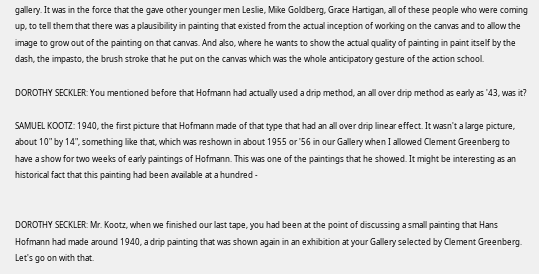gallery. It was in the force that the gave other younger men Leslie, Mike Goldberg, Grace Hartigan, all of these people who were coming up, to tell them that there was a plausibility in painting that existed from the actual inception of working on the canvas and to allow the image to grow out of the painting on that canvas. And also, where he wants to show the actual quality of painting in paint itself by the dash, the impasto, the brush stroke that he put on the canvas which was the whole anticipatory gesture of the action school.

DOROTHY SECKLER: You mentioned before that Hofmann had actually used a drip method, an all over drip method as early as '43, was it?

SAMUEL KOOTZ: 1940, the first picture that Hofmann made of that type that had an all over drip linear effect. It wasn't a large picture, about 10" by 14", something like that, which was reshown in about 1955 or '56 in our Gallery when I allowed Clement Greenberg to have a show for two weeks of early paintings of Hofmann. This was one of the paintings that he showed. It might be interesting as an historical fact that this painting had been available at a hundred -


DOROTHY SECKLER: Mr. Kootz, when we finished our last tape, you had been at the point of discussing a small painting that Hans Hofmann had made around 1940, a drip painting that was shown again in an exhibition at your Gallery selected by Clement Greenberg. Let's go on with that.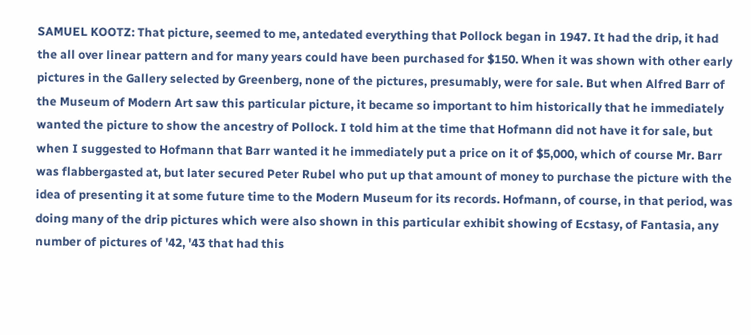SAMUEL KOOTZ: That picture, seemed to me, antedated everything that Pollock began in 1947. It had the drip, it had the all over linear pattern and for many years could have been purchased for $150. When it was shown with other early pictures in the Gallery selected by Greenberg, none of the pictures, presumably, were for sale. But when Alfred Barr of the Museum of Modern Art saw this particular picture, it became so important to him historically that he immediately wanted the picture to show the ancestry of Pollock. I told him at the time that Hofmann did not have it for sale, but when I suggested to Hofmann that Barr wanted it he immediately put a price on it of $5,000, which of course Mr. Barr was flabbergasted at, but later secured Peter Rubel who put up that amount of money to purchase the picture with the idea of presenting it at some future time to the Modern Museum for its records. Hofmann, of course, in that period, was doing many of the drip pictures which were also shown in this particular exhibit showing of Ecstasy, of Fantasia, any number of pictures of '42, '43 that had this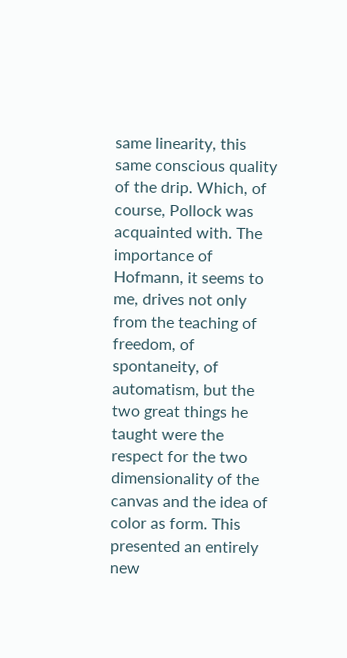same linearity, this same conscious quality of the drip. Which, of course, Pollock was acquainted with. The importance of Hofmann, it seems to me, drives not only from the teaching of freedom, of spontaneity, of automatism, but the two great things he taught were the respect for the two dimensionality of the canvas and the idea of color as form. This presented an entirely new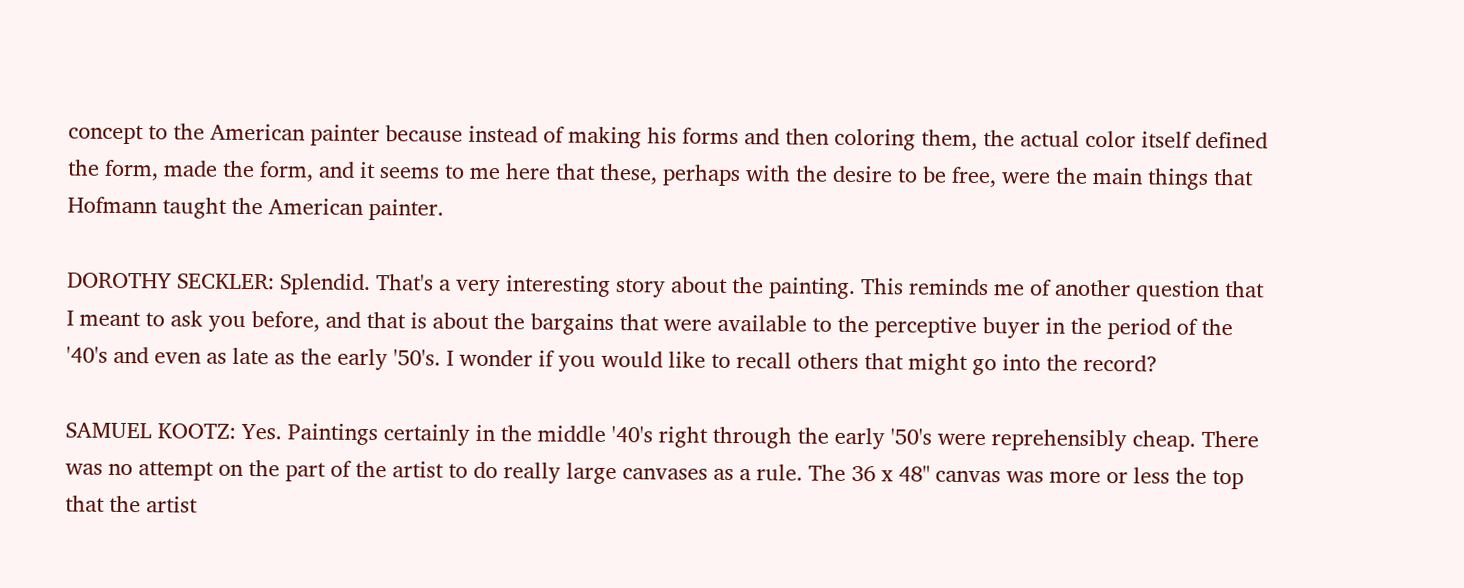concept to the American painter because instead of making his forms and then coloring them, the actual color itself defined the form, made the form, and it seems to me here that these, perhaps with the desire to be free, were the main things that Hofmann taught the American painter.

DOROTHY SECKLER: Splendid. That's a very interesting story about the painting. This reminds me of another question that I meant to ask you before, and that is about the bargains that were available to the perceptive buyer in the period of the '40's and even as late as the early '50's. I wonder if you would like to recall others that might go into the record?

SAMUEL KOOTZ: Yes. Paintings certainly in the middle '40's right through the early '50's were reprehensibly cheap. There was no attempt on the part of the artist to do really large canvases as a rule. The 36 x 48" canvas was more or less the top that the artist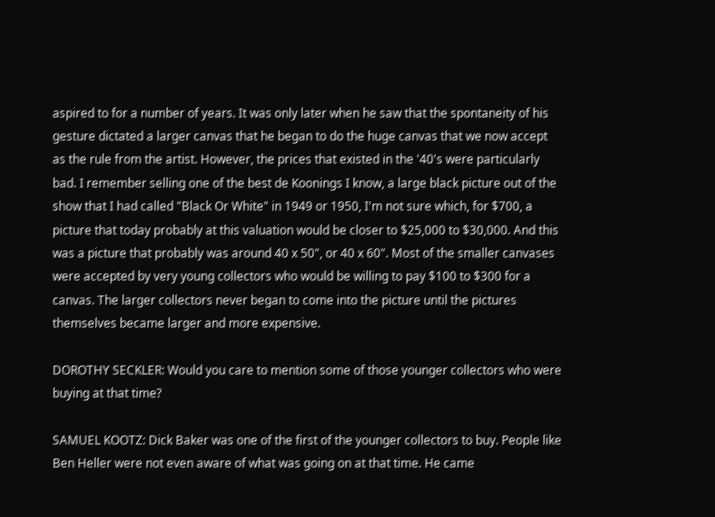aspired to for a number of years. It was only later when he saw that the spontaneity of his gesture dictated a larger canvas that he began to do the huge canvas that we now accept as the rule from the artist. However, the prices that existed in the '40's were particularly bad. I remember selling one of the best de Koonings I know, a large black picture out of the show that I had called "Black Or White" in 1949 or 1950, I'm not sure which, for $700, a picture that today probably at this valuation would be closer to $25,000 to $30,000. And this was a picture that probably was around 40 x 50", or 40 x 60". Most of the smaller canvases were accepted by very young collectors who would be willing to pay $100 to $300 for a canvas. The larger collectors never began to come into the picture until the pictures themselves became larger and more expensive.

DOROTHY SECKLER: Would you care to mention some of those younger collectors who were buying at that time?

SAMUEL KOOTZ: Dick Baker was one of the first of the younger collectors to buy. People like Ben Heller were not even aware of what was going on at that time. He came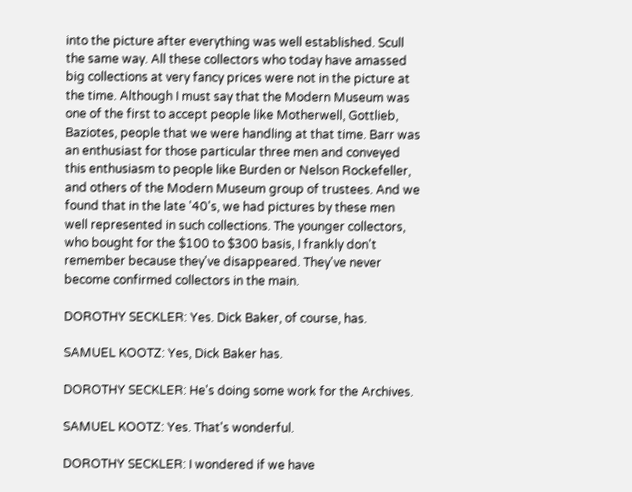into the picture after everything was well established. Scull the same way. All these collectors who today have amassed big collections at very fancy prices were not in the picture at the time. Although I must say that the Modern Museum was one of the first to accept people like Motherwell, Gottlieb, Baziotes, people that we were handling at that time. Barr was an enthusiast for those particular three men and conveyed this enthusiasm to people like Burden or Nelson Rockefeller, and others of the Modern Museum group of trustees. And we found that in the late '40's, we had pictures by these men well represented in such collections. The younger collectors, who bought for the $100 to $300 basis, I frankly don't remember because they've disappeared. They've never become confirmed collectors in the main.

DOROTHY SECKLER: Yes. Dick Baker, of course, has.

SAMUEL KOOTZ: Yes, Dick Baker has.

DOROTHY SECKLER: He's doing some work for the Archives.

SAMUEL KOOTZ: Yes. That's wonderful.

DOROTHY SECKLER: I wondered if we have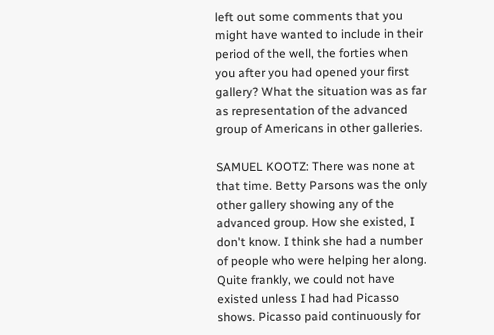left out some comments that you might have wanted to include in their period of the well, the forties when you after you had opened your first gallery? What the situation was as far as representation of the advanced group of Americans in other galleries.

SAMUEL KOOTZ: There was none at that time. Betty Parsons was the only other gallery showing any of the advanced group. How she existed, I don't know. I think she had a number of people who were helping her along. Quite frankly, we could not have existed unless I had had Picasso shows. Picasso paid continuously for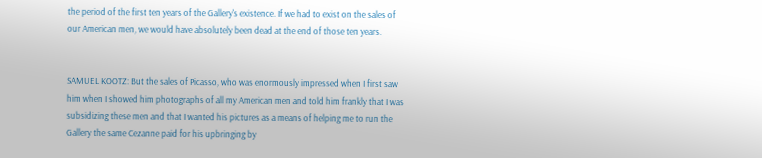the period of the first ten years of the Gallery's existence. If we had to exist on the sales of our American men, we would have absolutely been dead at the end of those ten years.


SAMUEL KOOTZ: But the sales of Picasso, who was enormously impressed when I first saw him when I showed him photographs of all my American men and told him frankly that I was subsidizing these men and that I wanted his pictures as a means of helping me to run the Gallery the same Cezanne paid for his upbringing by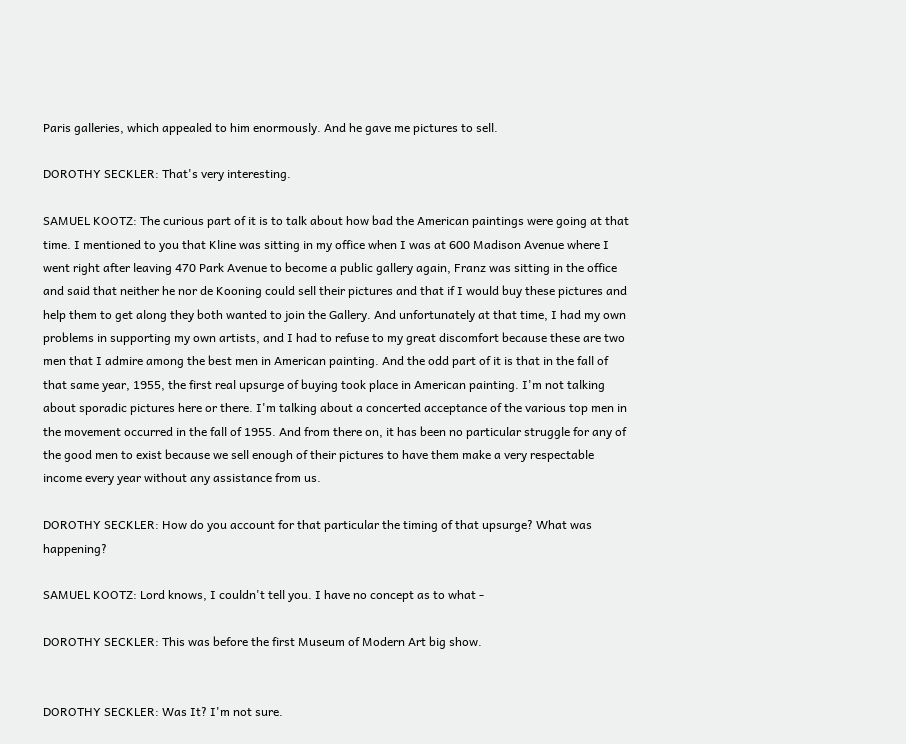Paris galleries, which appealed to him enormously. And he gave me pictures to sell.

DOROTHY SECKLER: That's very interesting.

SAMUEL KOOTZ: The curious part of it is to talk about how bad the American paintings were going at that time. I mentioned to you that Kline was sitting in my office when I was at 600 Madison Avenue where I went right after leaving 470 Park Avenue to become a public gallery again, Franz was sitting in the office and said that neither he nor de Kooning could sell their pictures and that if I would buy these pictures and help them to get along they both wanted to join the Gallery. And unfortunately at that time, I had my own problems in supporting my own artists, and I had to refuse to my great discomfort because these are two men that I admire among the best men in American painting. And the odd part of it is that in the fall of that same year, 1955, the first real upsurge of buying took place in American painting. I'm not talking about sporadic pictures here or there. I'm talking about a concerted acceptance of the various top men in the movement occurred in the fall of 1955. And from there on, it has been no particular struggle for any of the good men to exist because we sell enough of their pictures to have them make a very respectable income every year without any assistance from us.

DOROTHY SECKLER: How do you account for that particular the timing of that upsurge? What was happening?

SAMUEL KOOTZ: Lord knows, I couldn't tell you. I have no concept as to what -

DOROTHY SECKLER: This was before the first Museum of Modern Art big show.


DOROTHY SECKLER: Was It? I'm not sure.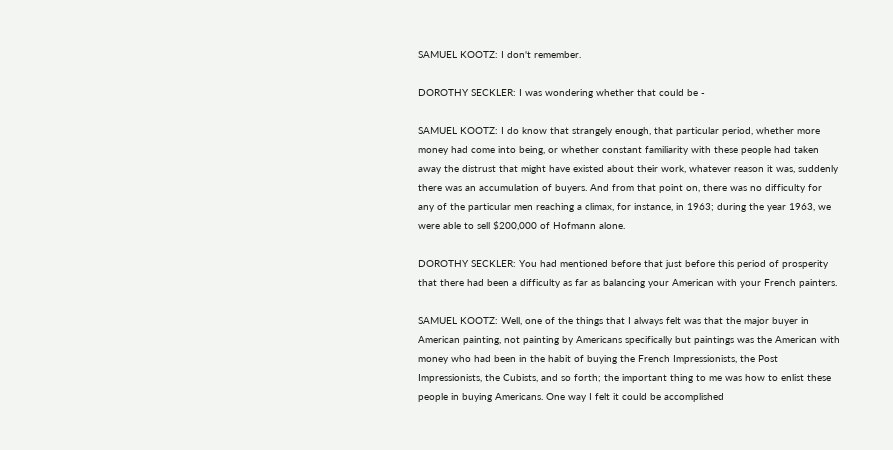SAMUEL KOOTZ: I don't remember.

DOROTHY SECKLER: I was wondering whether that could be -

SAMUEL KOOTZ: I do know that strangely enough, that particular period, whether more money had come into being, or whether constant familiarity with these people had taken away the distrust that might have existed about their work, whatever reason it was, suddenly there was an accumulation of buyers. And from that point on, there was no difficulty for any of the particular men reaching a climax, for instance, in 1963; during the year 1963, we were able to sell $200,000 of Hofmann alone.

DOROTHY SECKLER: You had mentioned before that just before this period of prosperity that there had been a difficulty as far as balancing your American with your French painters.

SAMUEL KOOTZ: Well, one of the things that I always felt was that the major buyer in American painting, not painting by Americans specifically but paintings was the American with money who had been in the habit of buying the French Impressionists, the Post Impressionists, the Cubists, and so forth; the important thing to me was how to enlist these people in buying Americans. One way I felt it could be accomplished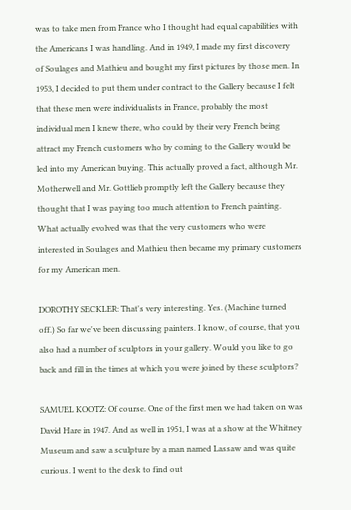was to take men from France who I thought had equal capabilities with the Americans I was handling. And in 1949, I made my first discovery of Soulages and Mathieu and bought my first pictures by those men. In 1953, I decided to put them under contract to the Gallery because I felt that these men were individualists in France, probably the most individual men I knew there, who could by their very French being attract my French customers who by coming to the Gallery would be led into my American buying. This actually proved a fact, although Mr. Motherwell and Mr. Gottlieb promptly left the Gallery because they thought that I was paying too much attention to French painting. What actually evolved was that the very customers who were interested in Soulages and Mathieu then became my primary customers for my American men.

DOROTHY SECKLER: That's very interesting. Yes. (Machine turned off.) So far we've been discussing painters. I know, of course, that you also had a number of sculptors in your gallery. Would you like to go back and fill in the times at which you were joined by these sculptors?

SAMUEL KOOTZ: Of course. One of the first men we had taken on was David Hare in 1947. And as well in 1951, I was at a show at the Whitney Museum and saw a sculpture by a man named Lassaw and was quite curious. I went to the desk to find out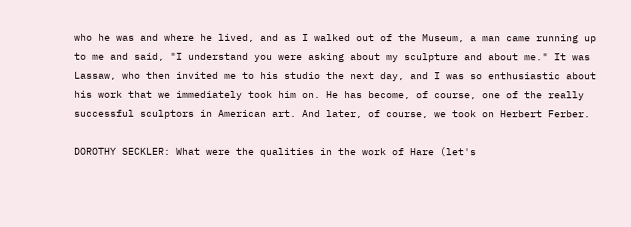who he was and where he lived, and as I walked out of the Museum, a man came running up to me and said, "I understand you were asking about my sculpture and about me." It was Lassaw, who then invited me to his studio the next day, and I was so enthusiastic about his work that we immediately took him on. He has become, of course, one of the really successful sculptors in American art. And later, of course, we took on Herbert Ferber.

DOROTHY SECKLER: What were the qualities in the work of Hare (let's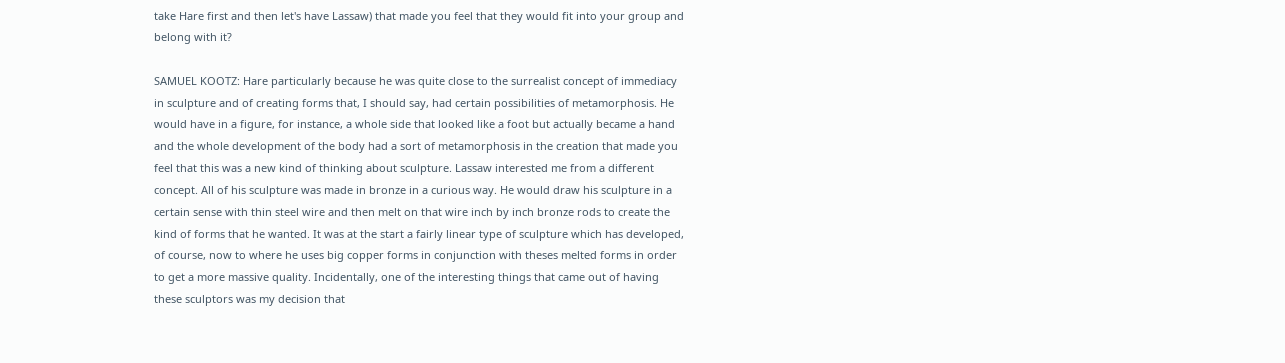take Hare first and then let's have Lassaw) that made you feel that they would fit into your group and belong with it?

SAMUEL KOOTZ: Hare particularly because he was quite close to the surrealist concept of immediacy in sculpture and of creating forms that, I should say, had certain possibilities of metamorphosis. He would have in a figure, for instance, a whole side that looked like a foot but actually became a hand and the whole development of the body had a sort of metamorphosis in the creation that made you feel that this was a new kind of thinking about sculpture. Lassaw interested me from a different concept. All of his sculpture was made in bronze in a curious way. He would draw his sculpture in a certain sense with thin steel wire and then melt on that wire inch by inch bronze rods to create the kind of forms that he wanted. It was at the start a fairly linear type of sculpture which has developed, of course, now to where he uses big copper forms in conjunction with theses melted forms in order to get a more massive quality. Incidentally, one of the interesting things that came out of having these sculptors was my decision that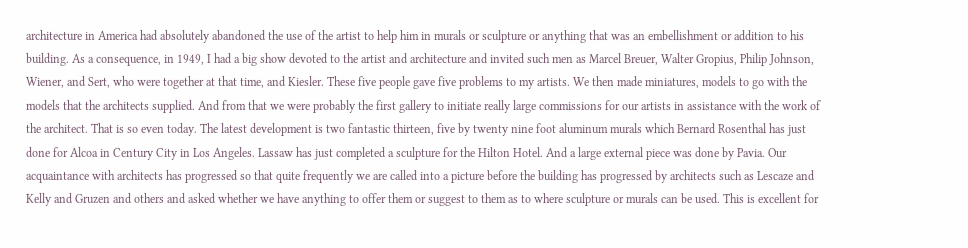architecture in America had absolutely abandoned the use of the artist to help him in murals or sculpture or anything that was an embellishment or addition to his building. As a consequence, in 1949, I had a big show devoted to the artist and architecture and invited such men as Marcel Breuer, Walter Gropius, Philip Johnson, Wiener, and Sert, who were together at that time, and Kiesler. These five people gave five problems to my artists. We then made miniatures, models to go with the models that the architects supplied. And from that we were probably the first gallery to initiate really large commissions for our artists in assistance with the work of the architect. That is so even today. The latest development is two fantastic thirteen, five by twenty nine foot aluminum murals which Bernard Rosenthal has just done for Alcoa in Century City in Los Angeles. Lassaw has just completed a sculpture for the Hilton Hotel. And a large external piece was done by Pavia. Our acquaintance with architects has progressed so that quite frequently we are called into a picture before the building has progressed by architects such as Lescaze and Kelly and Gruzen and others and asked whether we have anything to offer them or suggest to them as to where sculpture or murals can be used. This is excellent for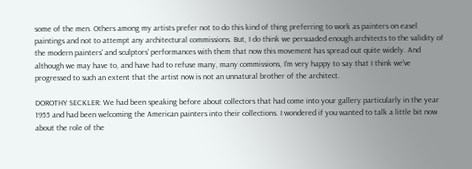some of the men. Others among my artists prefer not to do this kind of thing preferring to work as painters on easel paintings and not to attempt any architectural commissions. But, I do think we persuaded enough architects to the validity of the modern painters' and sculptors' performances with them that now this movement has spread out quite widely. And although we may have to, and have had to refuse many, many commissions, I'm very happy to say that I think we've progressed to such an extent that the artist now is not an unnatural brother of the architect.

DOROTHY SECKLER: We had been speaking before about collectors that had come into your gallery particularly in the year 1955 and had been welcoming the American painters into their collections. I wondered if you wanted to talk a little bit now about the role of the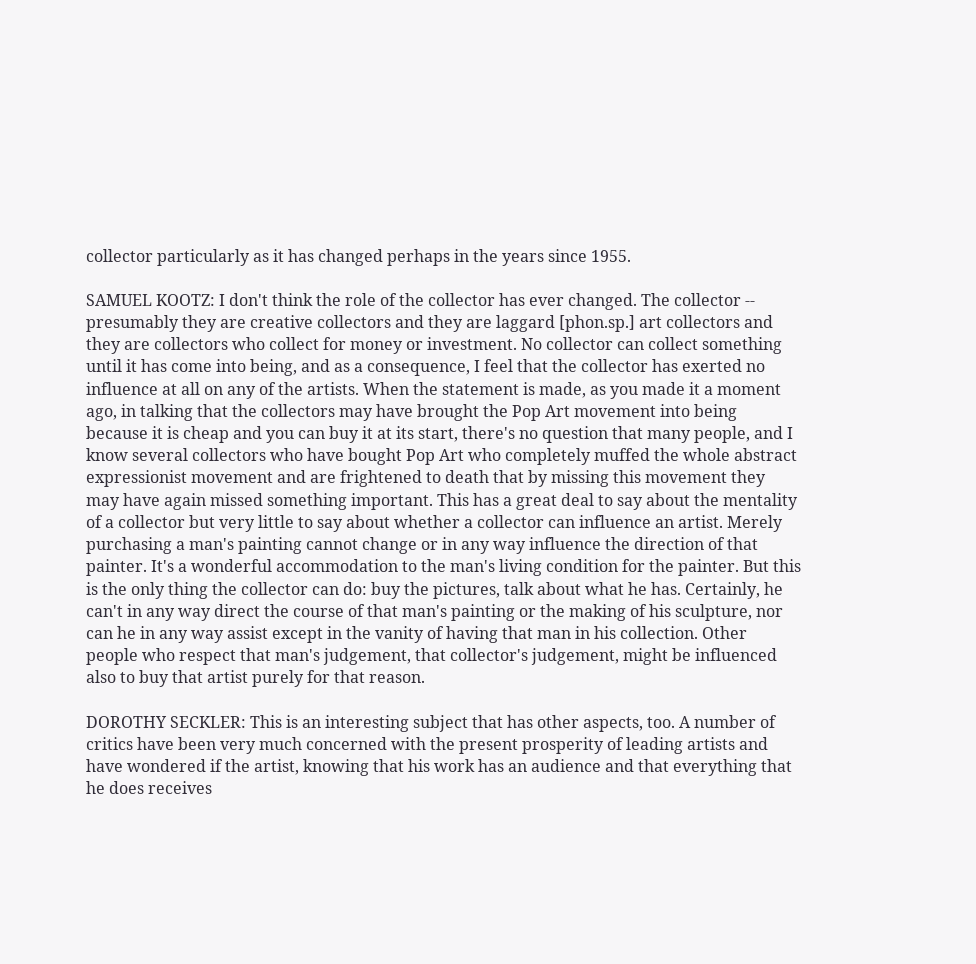collector particularly as it has changed perhaps in the years since 1955.

SAMUEL KOOTZ: I don't think the role of the collector has ever changed. The collector -- presumably they are creative collectors and they are laggard [phon.sp.] art collectors and they are collectors who collect for money or investment. No collector can collect something until it has come into being, and as a consequence, I feel that the collector has exerted no influence at all on any of the artists. When the statement is made, as you made it a moment ago, in talking that the collectors may have brought the Pop Art movement into being because it is cheap and you can buy it at its start, there's no question that many people, and I know several collectors who have bought Pop Art who completely muffed the whole abstract expressionist movement and are frightened to death that by missing this movement they may have again missed something important. This has a great deal to say about the mentality of a collector but very little to say about whether a collector can influence an artist. Merely purchasing a man's painting cannot change or in any way influence the direction of that painter. It's a wonderful accommodation to the man's living condition for the painter. But this is the only thing the collector can do: buy the pictures, talk about what he has. Certainly, he can't in any way direct the course of that man's painting or the making of his sculpture, nor can he in any way assist except in the vanity of having that man in his collection. Other people who respect that man's judgement, that collector's judgement, might be influenced also to buy that artist purely for that reason.

DOROTHY SECKLER: This is an interesting subject that has other aspects, too. A number of critics have been very much concerned with the present prosperity of leading artists and have wondered if the artist, knowing that his work has an audience and that everything that he does receives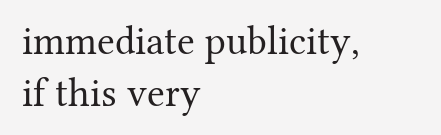immediate publicity, if this very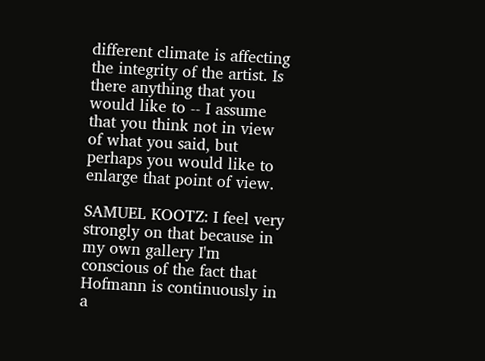different climate is affecting the integrity of the artist. Is there anything that you would like to -- I assume that you think not in view of what you said, but perhaps you would like to enlarge that point of view.

SAMUEL KOOTZ: I feel very strongly on that because in my own gallery I'm conscious of the fact that Hofmann is continuously in a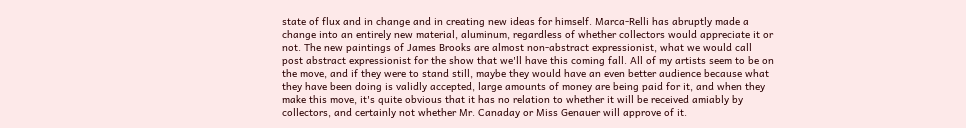state of flux and in change and in creating new ideas for himself. Marca-Relli has abruptly made a change into an entirely new material, aluminum, regardless of whether collectors would appreciate it or not. The new paintings of James Brooks are almost non-abstract expressionist, what we would call post abstract expressionist for the show that we'll have this coming fall. All of my artists seem to be on the move, and if they were to stand still, maybe they would have an even better audience because what they have been doing is validly accepted, large amounts of money are being paid for it, and when they make this move, it's quite obvious that it has no relation to whether it will be received amiably by collectors, and certainly not whether Mr. Canaday or Miss Genauer will approve of it.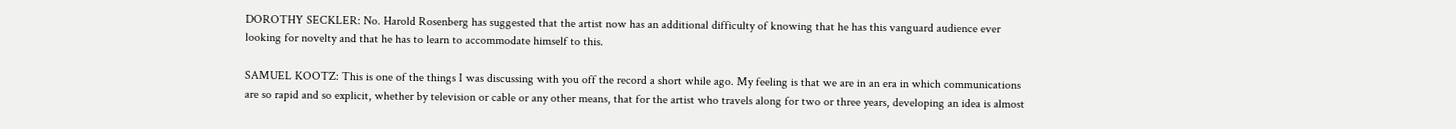DOROTHY SECKLER: No. Harold Rosenberg has suggested that the artist now has an additional difficulty of knowing that he has this vanguard audience ever looking for novelty and that he has to learn to accommodate himself to this.

SAMUEL KOOTZ: This is one of the things I was discussing with you off the record a short while ago. My feeling is that we are in an era in which communications are so rapid and so explicit, whether by television or cable or any other means, that for the artist who travels along for two or three years, developing an idea is almost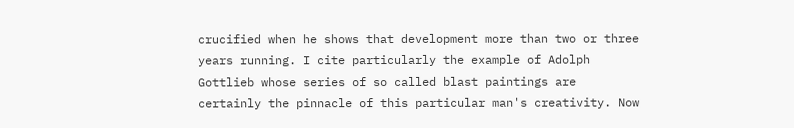crucified when he shows that development more than two or three years running. I cite particularly the example of Adolph Gottlieb whose series of so called blast paintings are certainly the pinnacle of this particular man's creativity. Now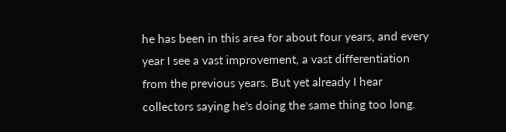he has been in this area for about four years, and every year I see a vast improvement, a vast differentiation from the previous years. But yet already I hear collectors saying he's doing the same thing too long.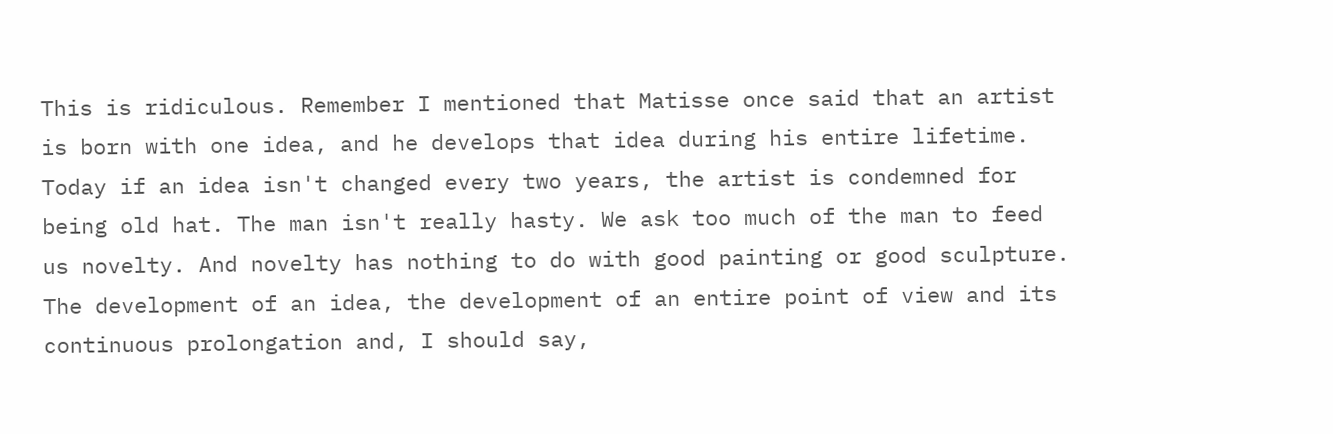This is ridiculous. Remember I mentioned that Matisse once said that an artist is born with one idea, and he develops that idea during his entire lifetime. Today if an idea isn't changed every two years, the artist is condemned for being old hat. The man isn't really hasty. We ask too much of the man to feed us novelty. And novelty has nothing to do with good painting or good sculpture. The development of an idea, the development of an entire point of view and its continuous prolongation and, I should say,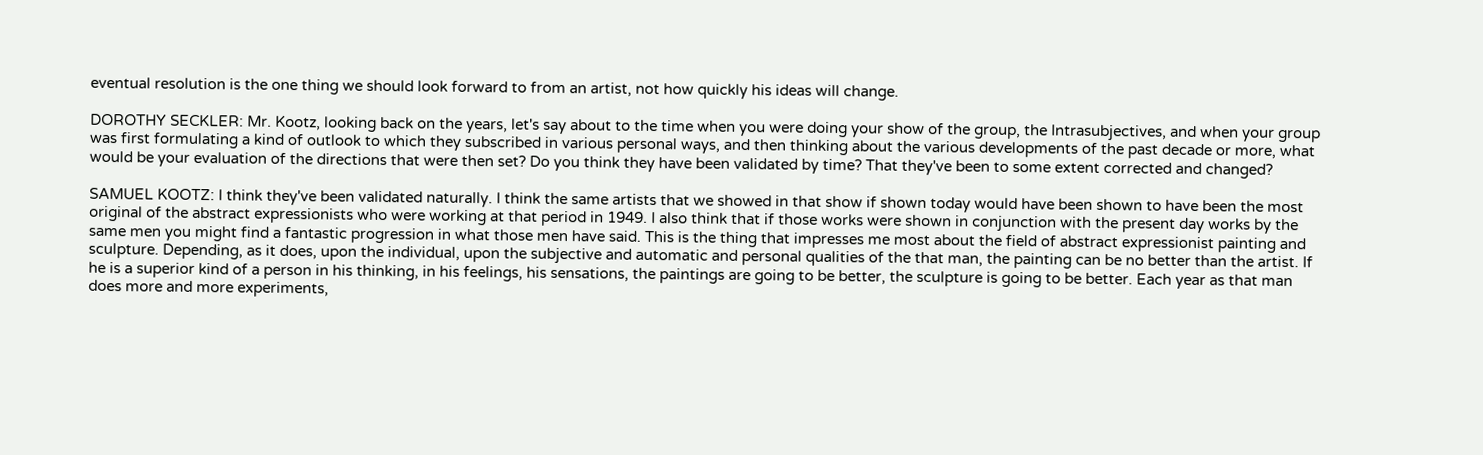eventual resolution is the one thing we should look forward to from an artist, not how quickly his ideas will change.

DOROTHY SECKLER: Mr. Kootz, looking back on the years, let's say about to the time when you were doing your show of the group, the Intrasubjectives, and when your group was first formulating a kind of outlook to which they subscribed in various personal ways, and then thinking about the various developments of the past decade or more, what would be your evaluation of the directions that were then set? Do you think they have been validated by time? That they've been to some extent corrected and changed?

SAMUEL KOOTZ: I think they've been validated naturally. I think the same artists that we showed in that show if shown today would have been shown to have been the most original of the abstract expressionists who were working at that period in 1949. I also think that if those works were shown in conjunction with the present day works by the same men you might find a fantastic progression in what those men have said. This is the thing that impresses me most about the field of abstract expressionist painting and sculpture. Depending, as it does, upon the individual, upon the subjective and automatic and personal qualities of the that man, the painting can be no better than the artist. If he is a superior kind of a person in his thinking, in his feelings, his sensations, the paintings are going to be better, the sculpture is going to be better. Each year as that man does more and more experiments,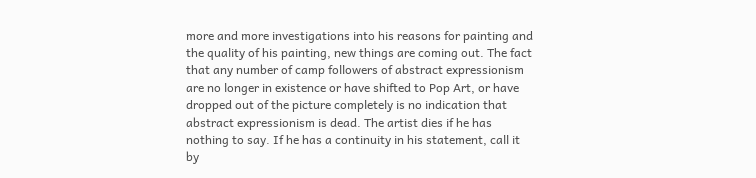more and more investigations into his reasons for painting and the quality of his painting, new things are coming out. The fact that any number of camp followers of abstract expressionism are no longer in existence or have shifted to Pop Art, or have dropped out of the picture completely is no indication that abstract expressionism is dead. The artist dies if he has nothing to say. If he has a continuity in his statement, call it by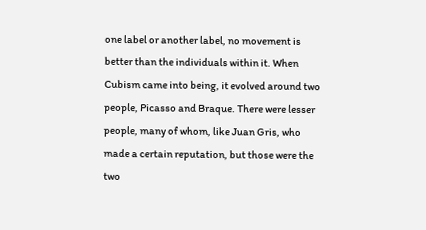one label or another label, no movement is better than the individuals within it. When Cubism came into being, it evolved around two people, Picasso and Braque. There were lesser people, many of whom, like Juan Gris, who made a certain reputation, but those were the two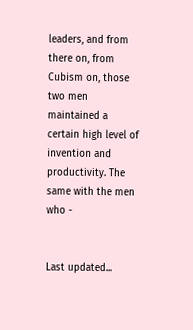leaders, and from there on, from Cubism on, those two men maintained a certain high level of invention and productivity. The same with the men who -


Last updated...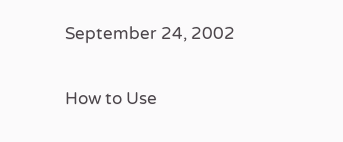September 24, 2002

How to Use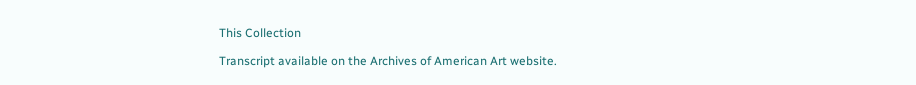This Collection

Transcript available on the Archives of American Art website.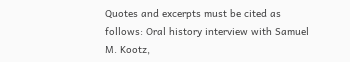Quotes and excerpts must be cited as follows: Oral history interview with Samuel M. Kootz,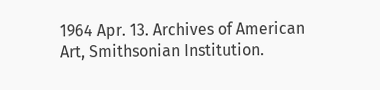1964 Apr. 13. Archives of American Art, Smithsonian Institution.